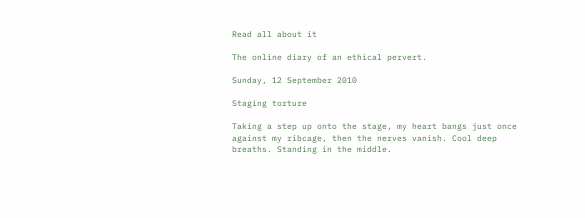Read all about it

The online diary of an ethical pervert.

Sunday, 12 September 2010

Staging torture

Taking a step up onto the stage, my heart bangs just once against my ribcage, then the nerves vanish. Cool deep breaths. Standing in the middle.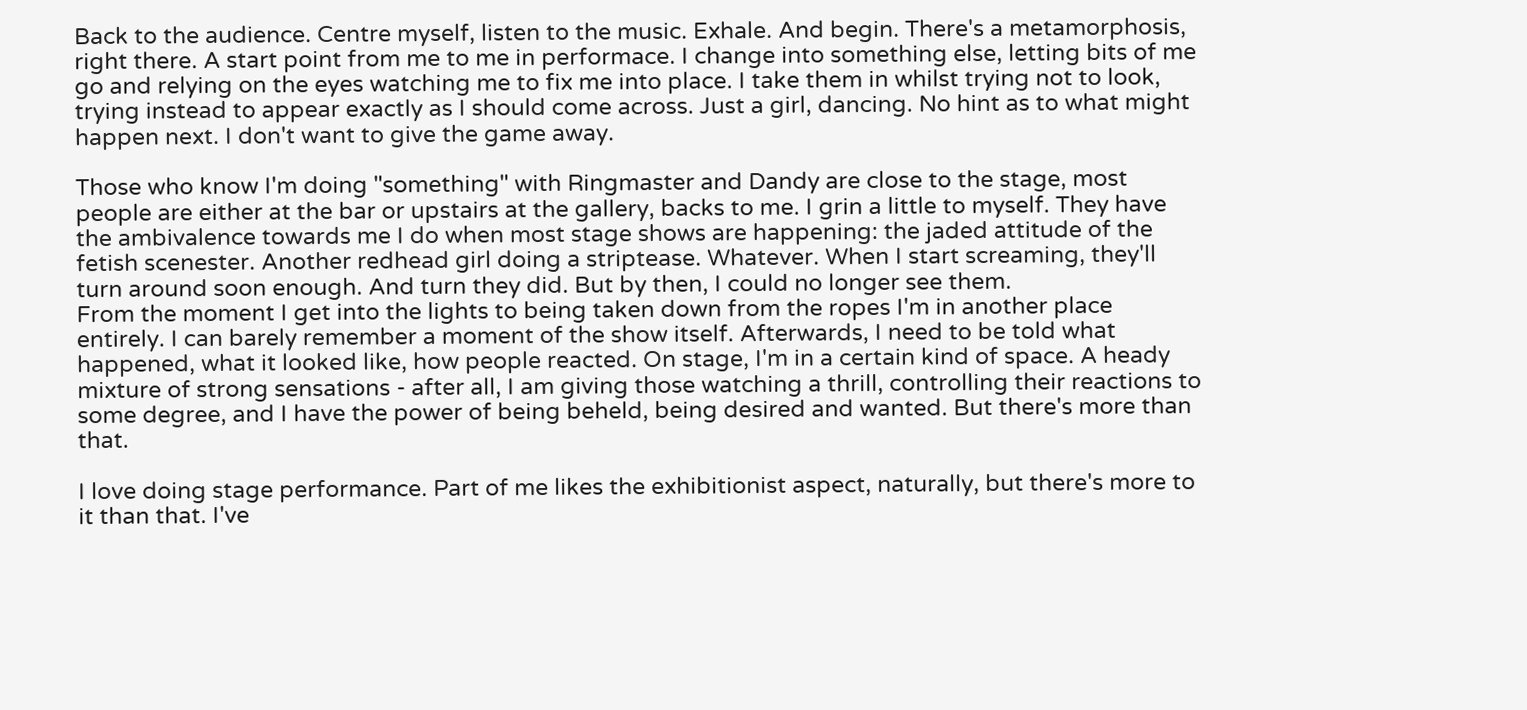Back to the audience. Centre myself, listen to the music. Exhale. And begin. There's a metamorphosis, right there. A start point from me to me in performace. I change into something else, letting bits of me go and relying on the eyes watching me to fix me into place. I take them in whilst trying not to look, trying instead to appear exactly as I should come across. Just a girl, dancing. No hint as to what might happen next. I don't want to give the game away.

Those who know I'm doing "something" with Ringmaster and Dandy are close to the stage, most people are either at the bar or upstairs at the gallery, backs to me. I grin a little to myself. They have the ambivalence towards me I do when most stage shows are happening: the jaded attitude of the fetish scenester. Another redhead girl doing a striptease. Whatever. When I start screaming, they'll turn around soon enough. And turn they did. But by then, I could no longer see them.
From the moment I get into the lights to being taken down from the ropes I'm in another place entirely. I can barely remember a moment of the show itself. Afterwards, I need to be told what happened, what it looked like, how people reacted. On stage, I'm in a certain kind of space. A heady mixture of strong sensations - after all, I am giving those watching a thrill, controlling their reactions to some degree, and I have the power of being beheld, being desired and wanted. But there's more than that.

I love doing stage performance. Part of me likes the exhibitionist aspect, naturally, but there's more to it than that. I've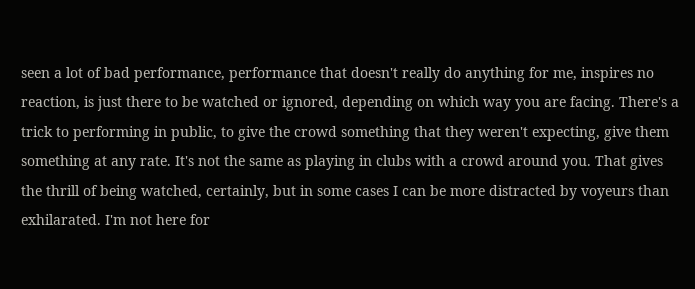seen a lot of bad performance, performance that doesn't really do anything for me, inspires no reaction, is just there to be watched or ignored, depending on which way you are facing. There's a trick to performing in public, to give the crowd something that they weren't expecting, give them something at any rate. It's not the same as playing in clubs with a crowd around you. That gives the thrill of being watched, certainly, but in some cases I can be more distracted by voyeurs than exhilarated. I'm not here for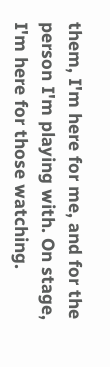them, I'm here for me, and for the person I'm playing with. On stage, I'm here for those watching.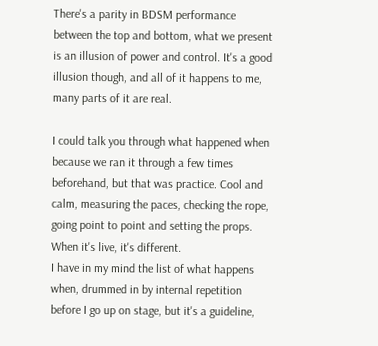There's a parity in BDSM performance between the top and bottom, what we present is an illusion of power and control. It's a good illusion though, and all of it happens to me, many parts of it are real.

I could talk you through what happened when because we ran it through a few times beforehand, but that was practice. Cool and calm, measuring the paces, checking the rope, going point to point and setting the props. When it's live, it's different.
I have in my mind the list of what happens when, drummed in by internal repetition before I go up on stage, but it's a guideline,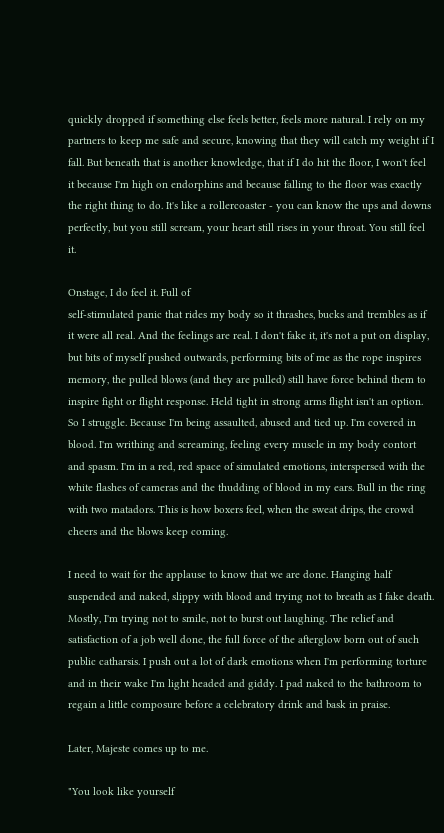quickly dropped if something else feels better, feels more natural. I rely on my partners to keep me safe and secure, knowing that they will catch my weight if I fall. But beneath that is another knowledge, that if I do hit the floor, I won't feel it because I'm high on endorphins and because falling to the floor was exactly the right thing to do. It's like a rollercoaster - you can know the ups and downs perfectly, but you still scream, your heart still rises in your throat. You still feel it.

Onstage, I do feel it. Full of
self-stimulated panic that rides my body so it thrashes, bucks and trembles as if it were all real. And the feelings are real. I don't fake it, it's not a put on display, but bits of myself pushed outwards, performing bits of me as the rope inspires memory, the pulled blows (and they are pulled) still have force behind them to inspire fight or flight response. Held tight in strong arms flight isn't an option. So I struggle. Because I'm being assaulted, abused and tied up. I'm covered in blood. I'm writhing and screaming, feeling every muscle in my body contort and spasm. I'm in a red, red space of simulated emotions, interspersed with the white flashes of cameras and the thudding of blood in my ears. Bull in the ring with two matadors. This is how boxers feel, when the sweat drips, the crowd cheers and the blows keep coming.

I need to wait for the applause to know that we are done. Hanging half suspended and naked, slippy with blood and trying not to breath as I fake death. Mostly, I'm trying not to smile, not to burst out laughing. The relief and satisfaction of a job well done, the full force of the afterglow born out of such public catharsis. I push out a lot of dark emotions when I'm performing torture and in their wake I'm light headed and giddy. I pad naked to the bathroom to regain a little composure before a celebratory drink and bask in praise.

Later, Majeste comes up to me.

"You look like yourself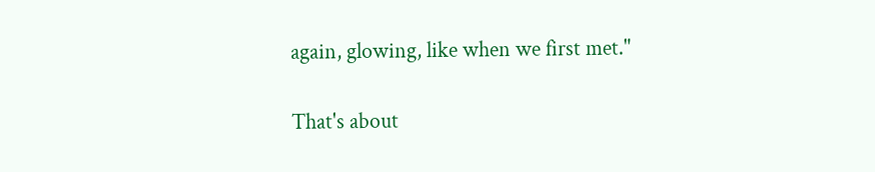again, glowing, like when we first met."

That's about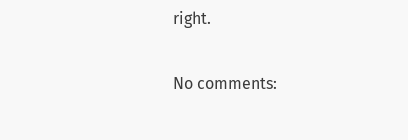right.

No comments: